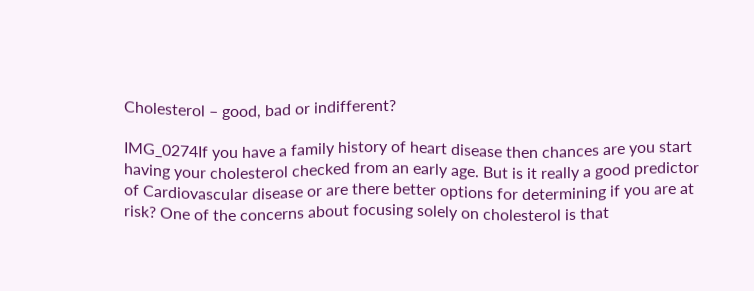Cholesterol – good, bad or indifferent?

IMG_0274If you have a family history of heart disease then chances are you start having your cholesterol checked from an early age. But is it really a good predictor of Cardiovascular disease or are there better options for determining if you are at risk? One of the concerns about focusing solely on cholesterol is that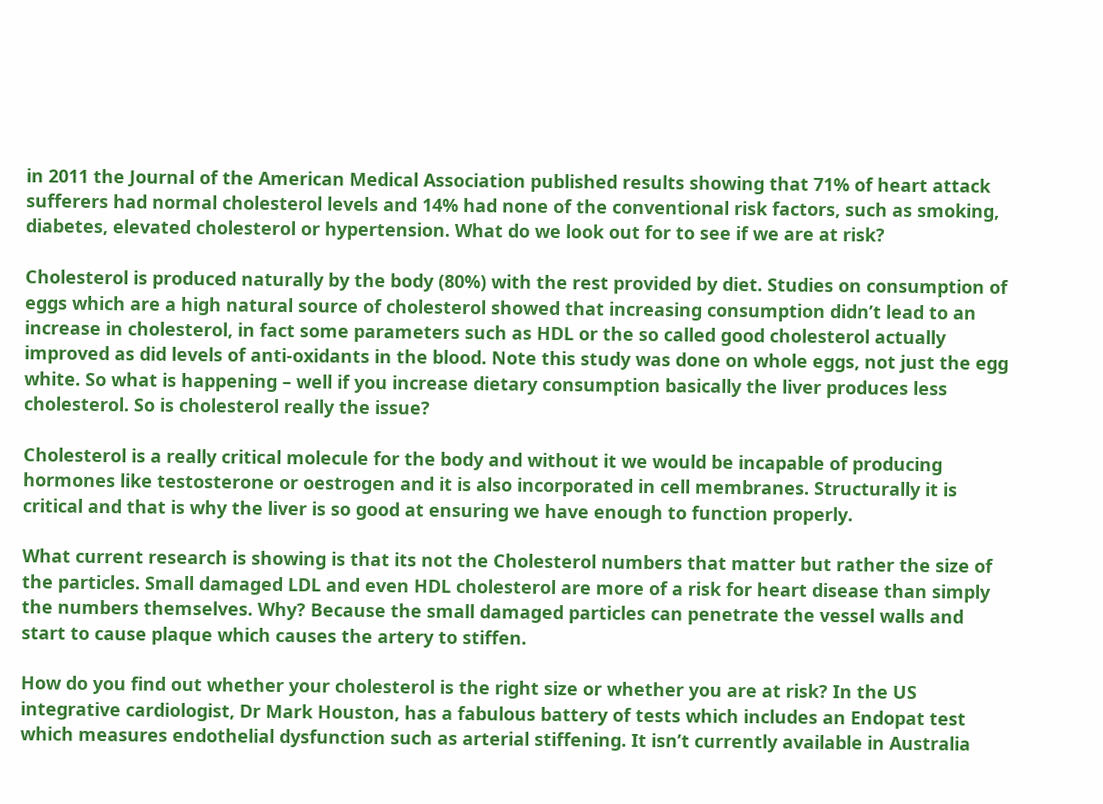in 2011 the Journal of the American Medical Association published results showing that 71% of heart attack sufferers had normal cholesterol levels and 14% had none of the conventional risk factors, such as smoking, diabetes, elevated cholesterol or hypertension. What do we look out for to see if we are at risk?

Cholesterol is produced naturally by the body (80%) with the rest provided by diet. Studies on consumption of eggs which are a high natural source of cholesterol showed that increasing consumption didn’t lead to an increase in cholesterol, in fact some parameters such as HDL or the so called good cholesterol actually improved as did levels of anti-oxidants in the blood. Note this study was done on whole eggs, not just the egg white. So what is happening – well if you increase dietary consumption basically the liver produces less cholesterol. So is cholesterol really the issue?

Cholesterol is a really critical molecule for the body and without it we would be incapable of producing hormones like testosterone or oestrogen and it is also incorporated in cell membranes. Structurally it is critical and that is why the liver is so good at ensuring we have enough to function properly.

What current research is showing is that its not the Cholesterol numbers that matter but rather the size of the particles. Small damaged LDL and even HDL cholesterol are more of a risk for heart disease than simply the numbers themselves. Why? Because the small damaged particles can penetrate the vessel walls and start to cause plaque which causes the artery to stiffen.

How do you find out whether your cholesterol is the right size or whether you are at risk? In the US integrative cardiologist, Dr Mark Houston, has a fabulous battery of tests which includes an Endopat test which measures endothelial dysfunction such as arterial stiffening. It isn’t currently available in Australia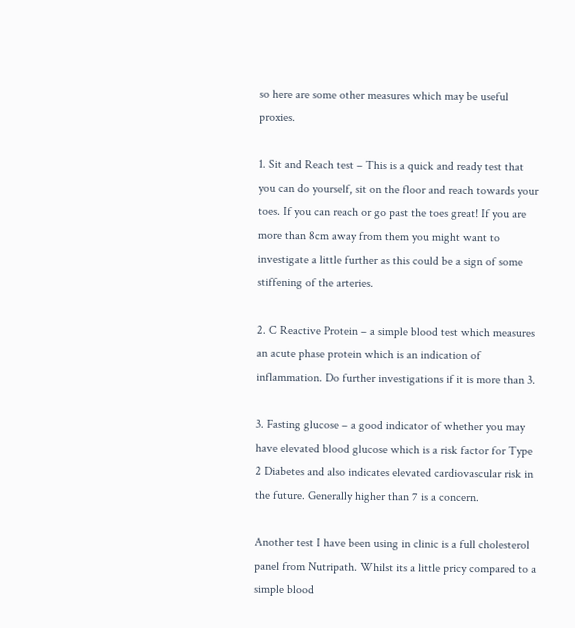so here are some other measures which may be useful proxies.

1. Sit and Reach test – This is a quick and ready test that you can do yourself, sit on the floor and reach towards your toes. If you can reach or go past the toes great! If you are more than 8cm away from them you might want to investigate a little further as this could be a sign of some stiffening of the arteries.

2. C Reactive Protein – a simple blood test which measures an acute phase protein which is an indication of inflammation. Do further investigations if it is more than 3.

3. Fasting glucose – a good indicator of whether you may have elevated blood glucose which is a risk factor for Type 2 Diabetes and also indicates elevated cardiovascular risk in the future. Generally higher than 7 is a concern.

Another test I have been using in clinic is a full cholesterol panel from Nutripath. Whilst its a little pricy compared to a simple blood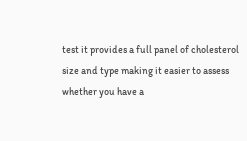test it provides a full panel of cholesterol size and type making it easier to assess whether you have a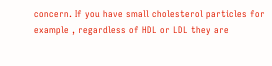concern. If you have small cholesterol particles for example , regardless of HDL or LDL they are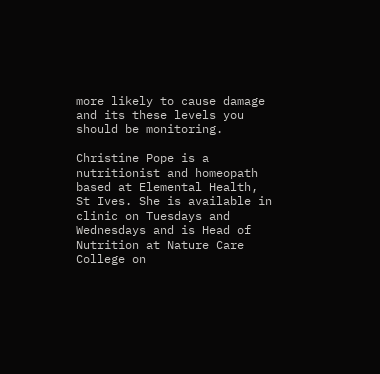more likely to cause damage and its these levels you should be monitoring.

Christine Pope is a nutritionist and homeopath based at Elemental Health, St Ives. She is available in clinic on Tuesdays and Wednesdays and is Head of Nutrition at Nature Care College on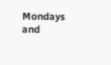Mondays and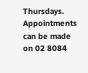Thursdays. Appointments can be made on 02 8084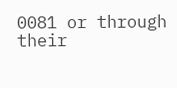0081 or through their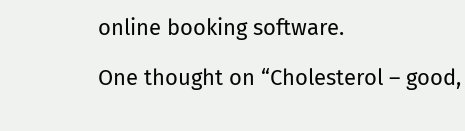online booking software.

One thought on “Cholesterol – good,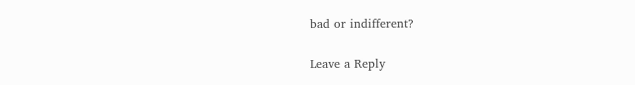bad or indifferent?

Leave a Reply